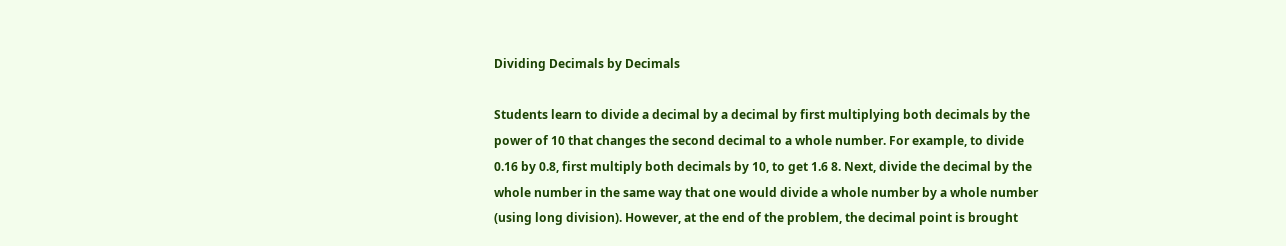Dividing Decimals by Decimals

Students learn to divide a decimal by a decimal by first multiplying both decimals by the power of 10 that changes the second decimal to a whole number. For example, to divide 0.16 by 0.8, first multiply both decimals by 10, to get 1.6 8. Next, divide the decimal by the whole number in the same way that one would divide a whole number by a whole number (using long division). However, at the end of the problem, the decimal point is brought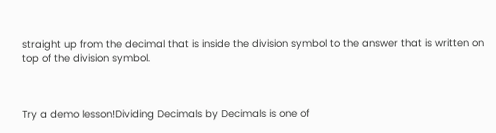straight up from the decimal that is inside the division symbol to the answer that is written on top of the division symbol.



Try a demo lesson!Dividing Decimals by Decimals is one of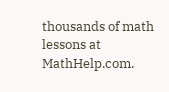thousands of math lessons at MathHelp.com.